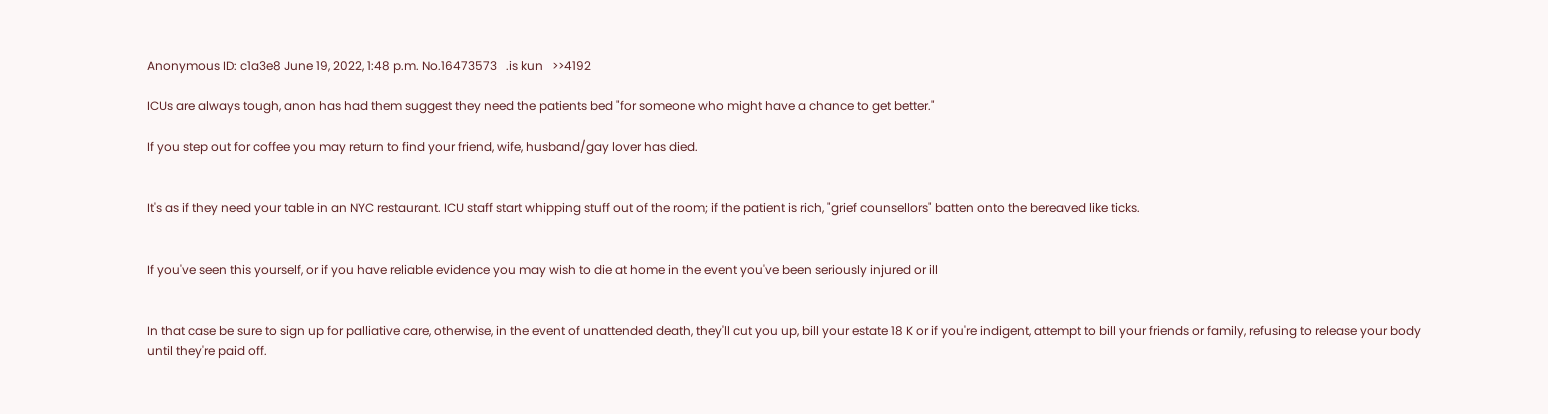Anonymous ID: c1a3e8 June 19, 2022, 1:48 p.m. No.16473573   .is kun   >>4192

ICUs are always tough, anon has had them suggest they need the patients bed "for someone who might have a chance to get better."

If you step out for coffee you may return to find your friend, wife, husband/gay lover has died.


It's as if they need your table in an NYC restaurant. ICU staff start whipping stuff out of the room; if the patient is rich, "grief counsellors" batten onto the bereaved like ticks.


If you've seen this yourself, or if you have reliable evidence you may wish to die at home in the event you've been seriously injured or ill


In that case be sure to sign up for palliative care, otherwise, in the event of unattended death, they'll cut you up, bill your estate 18 K or if you're indigent, attempt to bill your friends or family, refusing to release your body until they're paid off.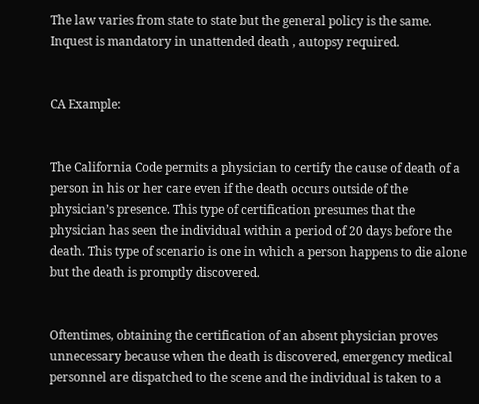The law varies from state to state but the general policy is the same. Inquest is mandatory in unattended death , autopsy required.


CA Example:


The California Code permits a physician to certify the cause of death of a person in his or her care even if the death occurs outside of the physician’s presence. This type of certification presumes that the physician has seen the individual within a period of 20 days before the death. This type of scenario is one in which a person happens to die alone but the death is promptly discovered.


Oftentimes, obtaining the certification of an absent physician proves unnecessary because when the death is discovered, emergency medical personnel are dispatched to the scene and the individual is taken to a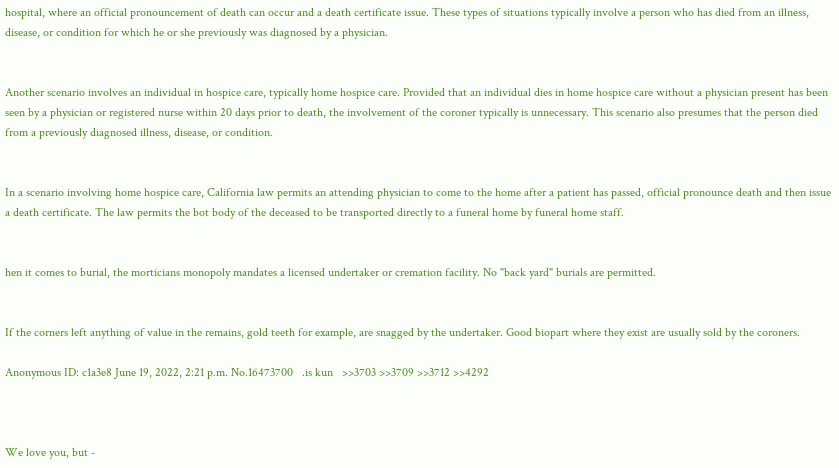hospital, where an official pronouncement of death can occur and a death certificate issue. These types of situations typically involve a person who has died from an illness, disease, or condition for which he or she previously was diagnosed by a physician.


Another scenario involves an individual in hospice care, typically home hospice care. Provided that an individual dies in home hospice care without a physician present has been seen by a physician or registered nurse within 20 days prior to death, the involvement of the coroner typically is unnecessary. This scenario also presumes that the person died from a previously diagnosed illness, disease, or condition.


In a scenario involving home hospice care, California law permits an attending physician to come to the home after a patient has passed, official pronounce death and then issue a death certificate. The law permits the bot body of the deceased to be transported directly to a funeral home by funeral home staff.


hen it comes to burial, the morticians monopoly mandates a licensed undertaker or cremation facility. No "back yard" burials are permitted.


If the corners left anything of value in the remains, gold teeth for example, are snagged by the undertaker. Good biopart where they exist are usually sold by the coroners.

Anonymous ID: c1a3e8 June 19, 2022, 2:21 p.m. No.16473700   .is kun   >>3703 >>3709 >>3712 >>4292



We love you, but -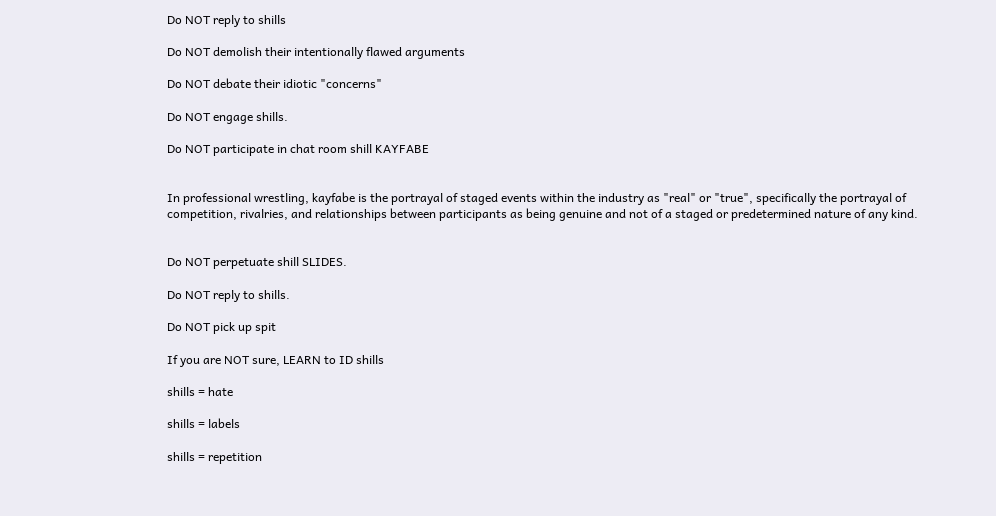Do NOT reply to shills

Do NOT demolish their intentionally flawed arguments

Do NOT debate their idiotic "concerns"

Do NOT engage shills.

Do NOT participate in chat room shill KAYFABE


In professional wrestling, kayfabe is the portrayal of staged events within the industry as "real" or "true", specifically the portrayal of competition, rivalries, and relationships between participants as being genuine and not of a staged or predetermined nature of any kind.


Do NOT perpetuate shill SLIDES.

Do NOT reply to shills.

Do NOT pick up spit

If you are NOT sure, LEARN to ID shills

shills = hate

shills = labels

shills = repetition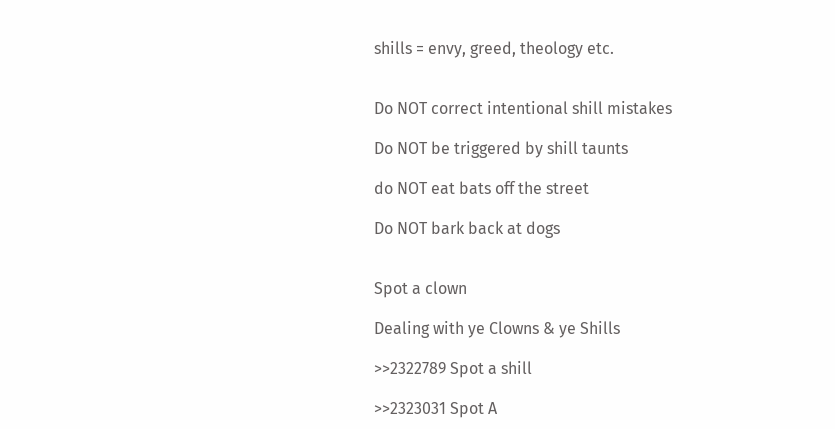shills = envy, greed, theology etc.


Do NOT correct intentional shill mistakes

Do NOT be triggered by shill taunts

do NOT eat bats off the street

Do NOT bark back at dogs


Spot a clown

Dealing with ye Clowns & ye Shills

>>2322789 Spot a shill

>>2323031 Spot A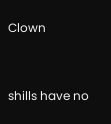Clown


shills have no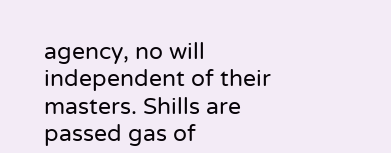agency, no will independent of their masters. Shills are passed gas of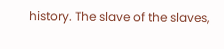history. The slave of the slaves,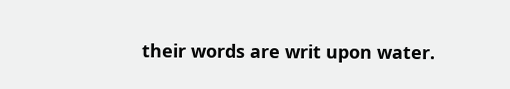their words are writ upon water.